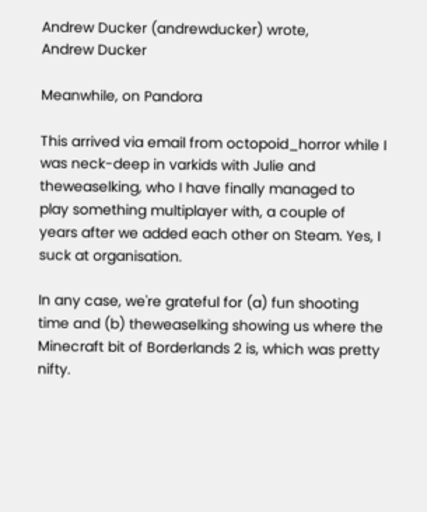Andrew Ducker (andrewducker) wrote,
Andrew Ducker

Meanwhile, on Pandora

This arrived via email from octopoid_horror while I was neck-deep in varkids with Julie and theweaselking, who I have finally managed to play something multiplayer with, a couple of years after we added each other on Steam. Yes, I suck at organisation.

In any case, we're grateful for (a) fun shooting time and (b) theweaselking showing us where the Minecraft bit of Borderlands 2 is, which was pretty nifty.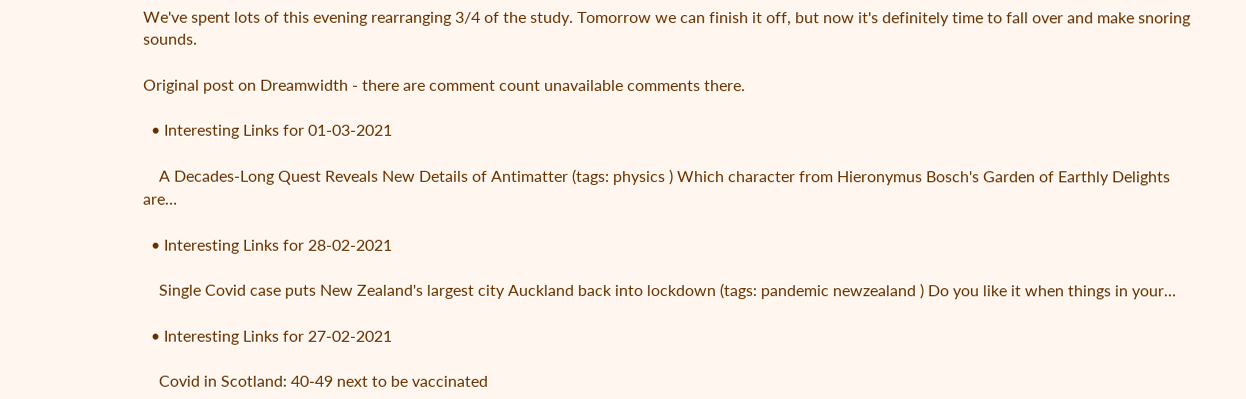We've spent lots of this evening rearranging 3/4 of the study. Tomorrow we can finish it off, but now it's definitely time to fall over and make snoring sounds.

Original post on Dreamwidth - there are comment count unavailable comments there.

  • Interesting Links for 01-03-2021

    A Decades-Long Quest Reveals New Details of Antimatter (tags: physics ) Which character from Hieronymus Bosch's Garden of Earthly Delights are…

  • Interesting Links for 28-02-2021

    Single Covid case puts New Zealand's largest city Auckland back into lockdown (tags: pandemic newzealand ) Do you like it when things in your…

  • Interesting Links for 27-02-2021

    Covid in Scotland: 40-49 next to be vaccinated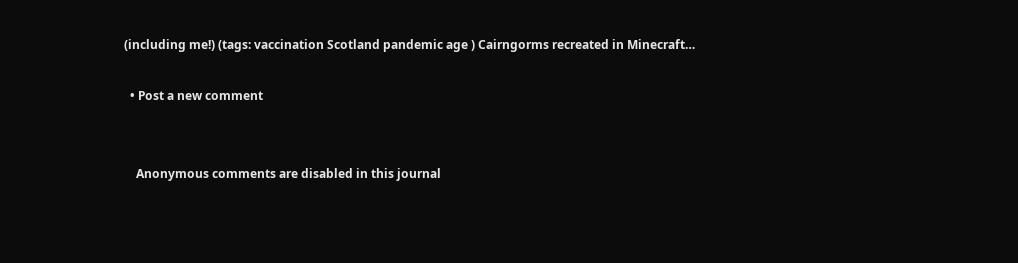(including me!) (tags: vaccination Scotland pandemic age ) Cairngorms recreated in Minecraft…

  • Post a new comment


    Anonymous comments are disabled in this journal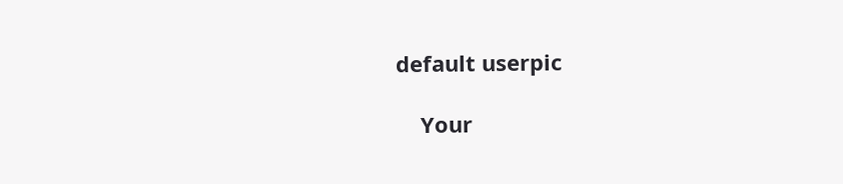default userpic

    Your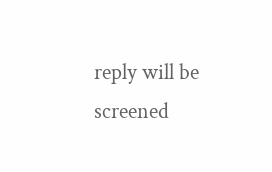reply will be screened